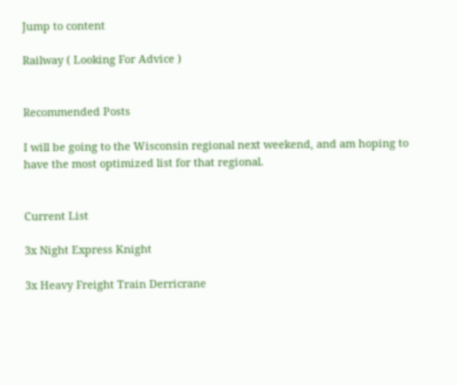Jump to content

Railway ( Looking For Advice )


Recommended Posts

I will be going to the Wisconsin regional next weekend, and am hoping to have the most optimized list for that regional.


Current List

3x Night Express Knight

3x Heavy Freight Train Derricrane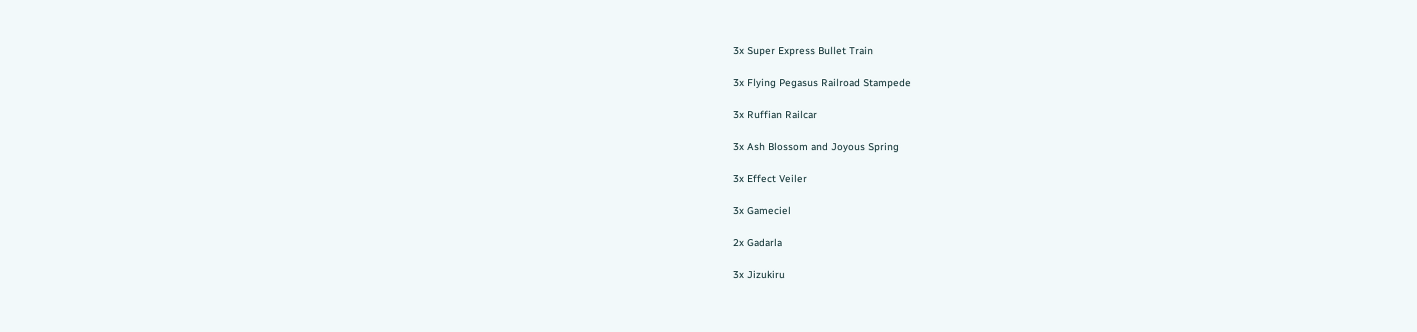3x Super Express Bullet Train

3x Flying Pegasus Railroad Stampede

3x Ruffian Railcar

3x Ash Blossom and Joyous Spring

3x Effect Veiler

3x Gameciel

2x Gadarla

3x Jizukiru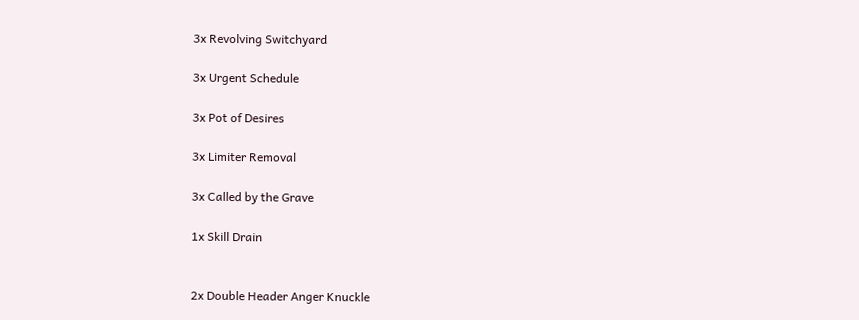3x Revolving Switchyard

3x Urgent Schedule

3x Pot of Desires

3x Limiter Removal

3x Called by the Grave

1x Skill Drain


2x Double Header Anger Knuckle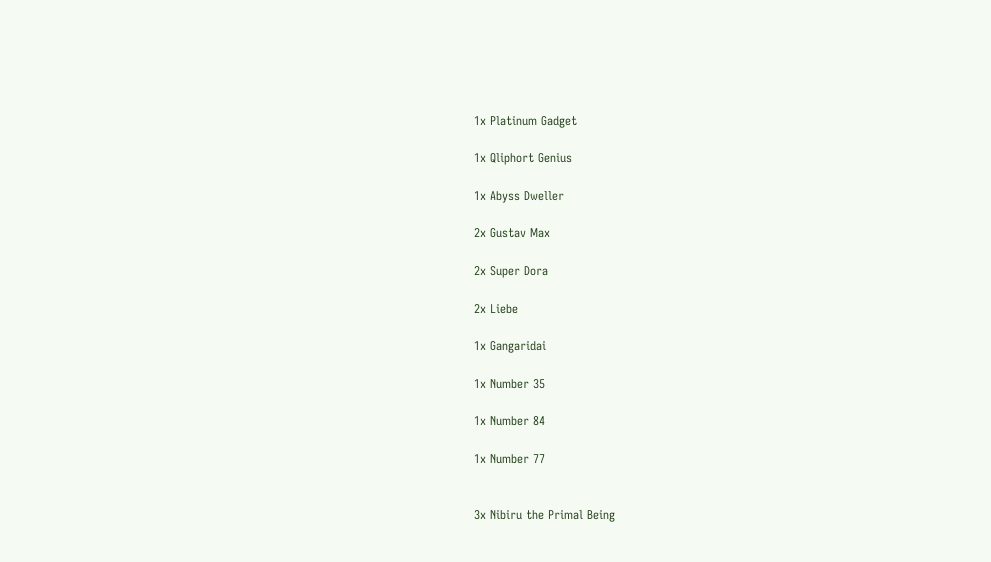1x Platinum Gadget

1x Qliphort Genius

1x Abyss Dweller

2x Gustav Max

2x Super Dora

2x Liebe

1x Gangaridai

1x Number 35

1x Number 84

1x Number 77


3x Nibiru the Primal Being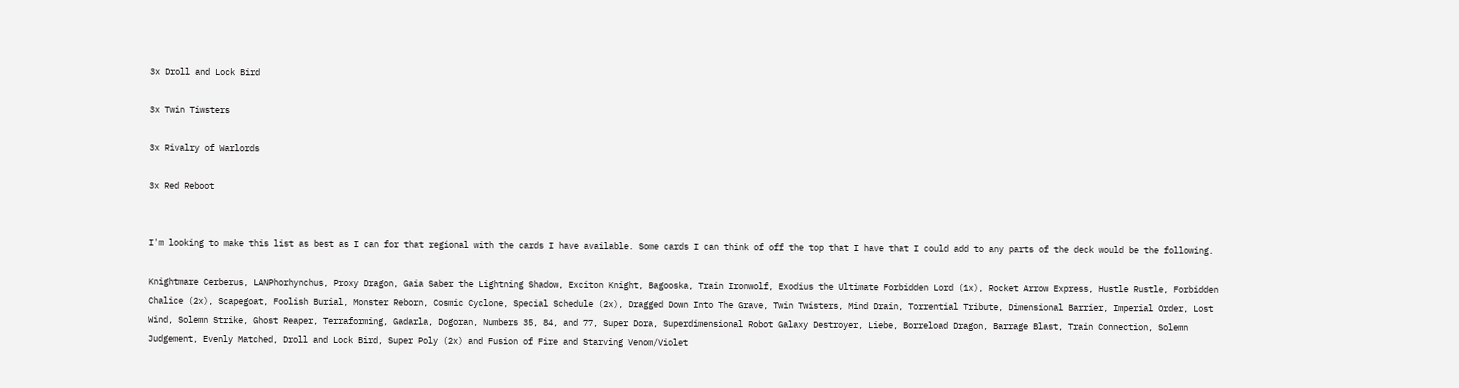3x Droll and Lock Bird

3x Twin Tiwsters

3x Rivalry of Warlords

3x Red Reboot


I'm looking to make this list as best as I can for that regional with the cards I have available. Some cards I can think of off the top that I have that I could add to any parts of the deck would be the following.

Knightmare Cerberus, LANPhorhynchus, Proxy Dragon, Gaia Saber the Lightning Shadow, Exciton Knight, Bagooska, Train Ironwolf, Exodius the Ultimate Forbidden Lord (1x), Rocket Arrow Express, Hustle Rustle, Forbidden Chalice (2x), Scapegoat, Foolish Burial, Monster Reborn, Cosmic Cyclone, Special Schedule (2x), Dragged Down Into The Grave, Twin Twisters, Mind Drain, Torrential Tribute, Dimensional Barrier, Imperial Order, Lost Wind, Solemn Strike, Ghost Reaper, Terraforming, Gadarla, Dogoran, Numbers 35, 84, and 77, Super Dora, Superdimensional Robot Galaxy Destroyer, Liebe, Borreload Dragon, Barrage Blast, Train Connection, Solemn Judgement, Evenly Matched, Droll and Lock Bird, Super Poly (2x) and Fusion of Fire and Starving Venom/Violet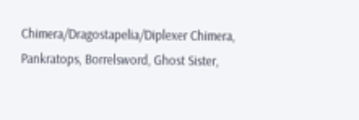Chimera/Dragostapelia/Diplexer Chimera, Pankratops, Borrelsword, Ghost Sister,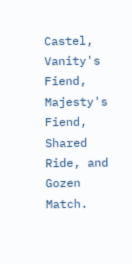Castel, Vanity's Fiend, Majesty's Fiend, Shared Ride, and Gozen Match.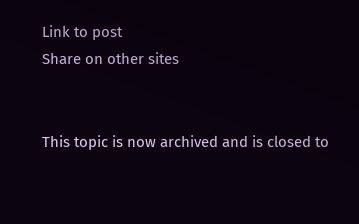Link to post
Share on other sites


This topic is now archived and is closed to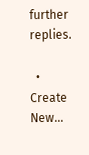further replies.

  • Create New...